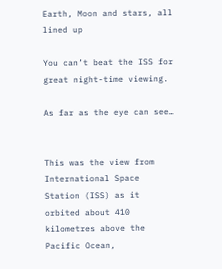Earth, Moon and stars, all lined up

You can’t beat the ISS for great night-time viewing.

As far as the eye can see…


This was the view from International Space Station (ISS) as it orbited about 410 kilometres above the Pacific Ocean,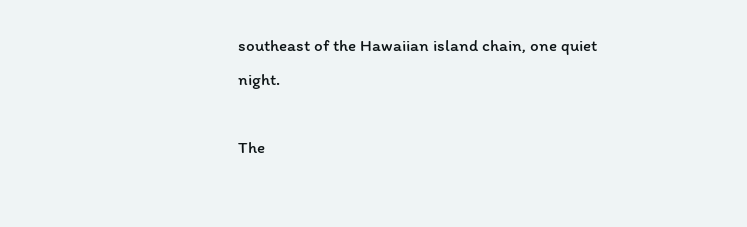southeast of the Hawaiian island chain, one quiet night.

The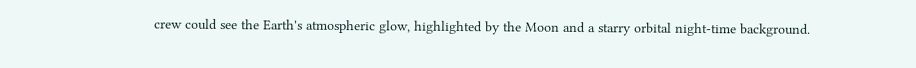crew could see the Earth's atmospheric glow, highlighted by the Moon and a starry orbital night-time background.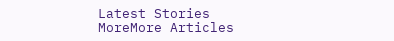Latest Stories
MoreMore Articles